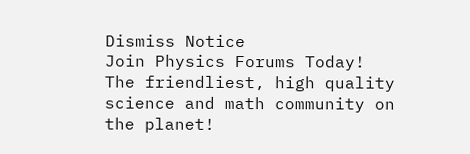Dismiss Notice
Join Physics Forums Today!
The friendliest, high quality science and math community on the planet!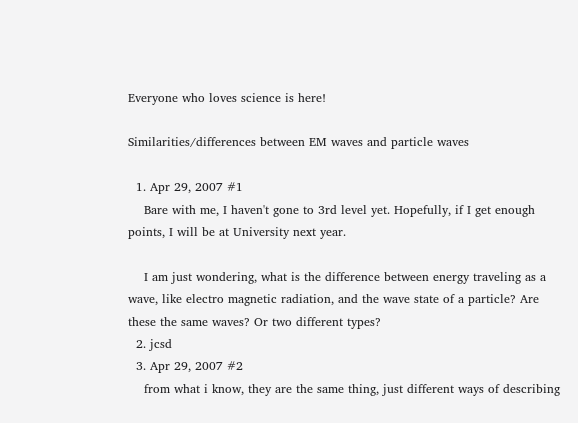Everyone who loves science is here!

Similarities/differences between EM waves and particle waves

  1. Apr 29, 2007 #1
    Bare with me, I haven't gone to 3rd level yet. Hopefully, if I get enough points, I will be at University next year.

    I am just wondering, what is the difference between energy traveling as a wave, like electro magnetic radiation, and the wave state of a particle? Are these the same waves? Or two different types?
  2. jcsd
  3. Apr 29, 2007 #2
    from what i know, they are the same thing, just different ways of describing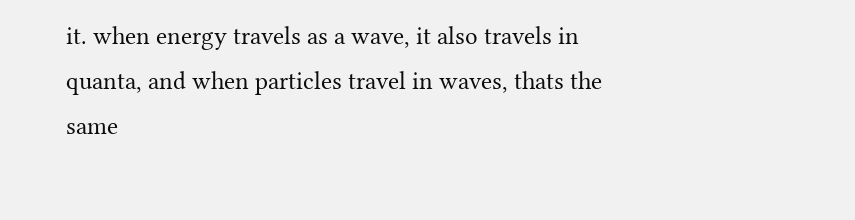it. when energy travels as a wave, it also travels in quanta, and when particles travel in waves, thats the same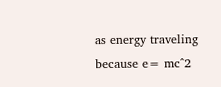as energy traveling because e= mc^2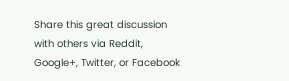Share this great discussion with others via Reddit, Google+, Twitter, or Facebook